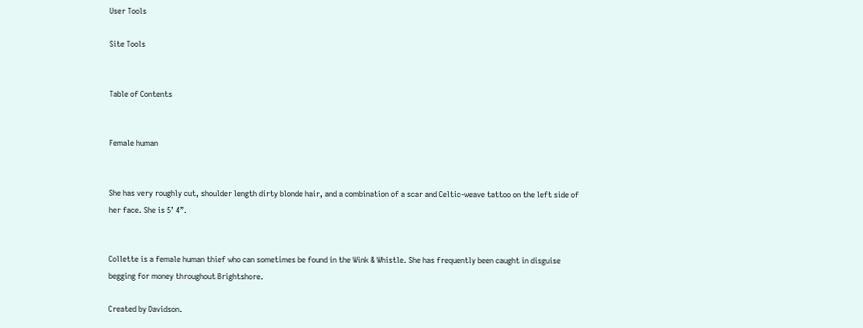User Tools

Site Tools


Table of Contents


Female human


She has very roughly cut, shoulder length dirty blonde hair, and a combination of a scar and Celtic-weave tattoo on the left side of her face. She is 5’ 4”.


Collette is a female human thief who can sometimes be found in the Wink & Whistle. She has frequently been caught in disguise begging for money throughout Brightshore.

Created by Davidson.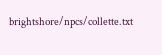brightshore/npcs/collette.txt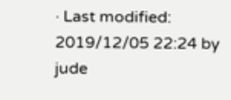· Last modified: 2019/12/05 22:24 by jude